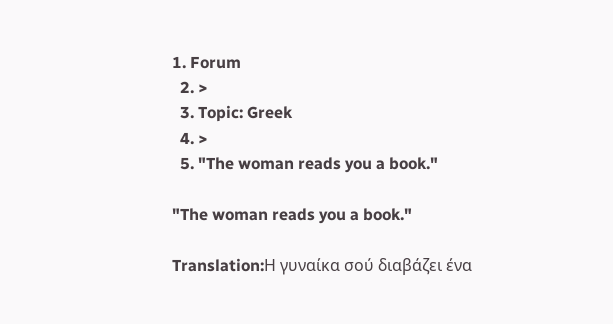1. Forum
  2. >
  3. Topic: Greek
  4. >
  5. "The woman reads you a book."

"The woman reads you a book."

Translation:Η γυναίκα σού διαβάζει ένα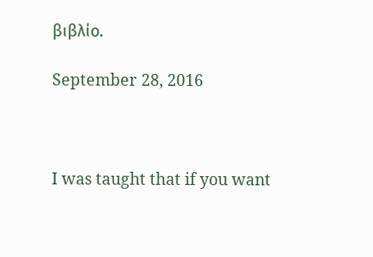βιβλίο.

September 28, 2016



I was taught that if you want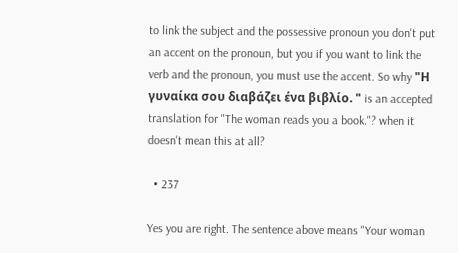to link the subject and the possessive pronoun you don't put an accent on the pronoun, but you if you want to link the verb and the pronoun, you must use the accent. So why "Η γυναίκα σου διαβάζει ένα βιβλίο. " is an accepted translation for "The woman reads you a book."? when it doesn't mean this at all?

  • 237

Yes you are right. The sentence above means "Your woman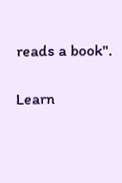reads a book".

Learn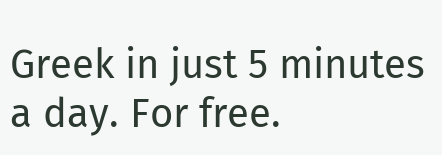Greek in just 5 minutes a day. For free.